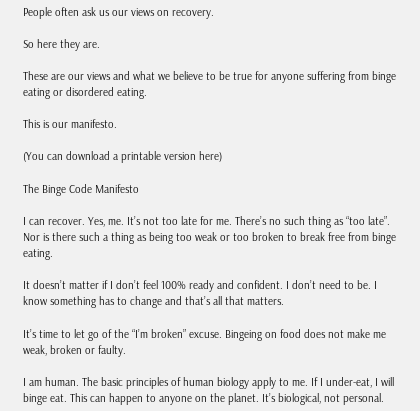People often ask us our views on recovery.

So here they are.

These are our views and what we believe to be true for anyone suffering from binge eating or disordered eating.

This is our manifesto.

(You can download a printable version here)

The Binge Code Manifesto

I can recover. Yes, me. It’s not too late for me. There’s no such thing as “too late”. Nor is there such a thing as being too weak or too broken to break free from binge eating.

It doesn’t matter if I don’t feel 100% ready and confident. I don’t need to be. I know something has to change and that’s all that matters.

It’s time to let go of the “I’m broken” excuse. Bingeing on food does not make me weak, broken or faulty.

I am human. The basic principles of human biology apply to me. If I under-eat, I will binge eat. This can happen to anyone on the planet. It’s biological, not personal.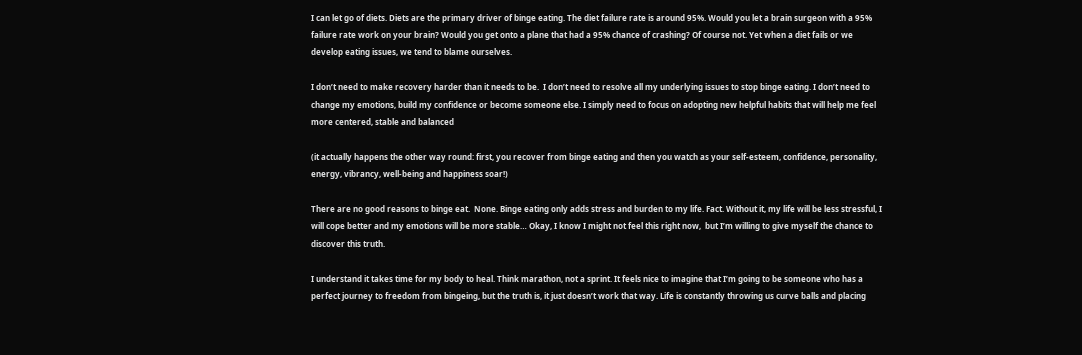I can let go of diets. Diets are the primary driver of binge eating. The diet failure rate is around 95%. Would you let a brain surgeon with a 95% failure rate work on your brain? Would you get onto a plane that had a 95% chance of crashing? Of course not. Yet when a diet fails or we develop eating issues, we tend to blame ourselves.

I don’t need to make recovery harder than it needs to be.  I don’t need to resolve all my underlying issues to stop binge eating. I don’t need to change my emotions, build my confidence or become someone else. I simply need to focus on adopting new helpful habits that will help me feel more centered, stable and balanced

(it actually happens the other way round: first, you recover from binge eating and then you watch as your self-esteem, confidence, personality, energy, vibrancy, well-being and happiness soar!)

There are no good reasons to binge eat.  None. Binge eating only adds stress and burden to my life. Fact. Without it, my life will be less stressful, I will cope better and my emotions will be more stable… Okay, I know I might not feel this right now,  but I’m willing to give myself the chance to discover this truth.

I understand it takes time for my body to heal. Think marathon, not a sprint. It feels nice to imagine that I’m going to be someone who has a perfect journey to freedom from bingeing, but the truth is, it just doesn’t work that way. Life is constantly throwing us curve balls and placing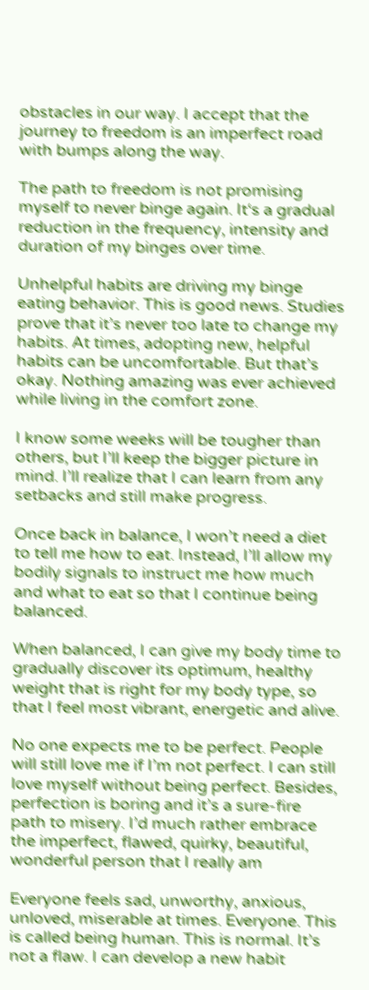obstacles in our way. I accept that the journey to freedom is an imperfect road with bumps along the way.

The path to freedom is not promising myself to never binge again. It‘s a gradual reduction in the frequency, intensity and duration of my binges over time.

Unhelpful habits are driving my binge eating behavior. This is good news. Studies prove that it’s never too late to change my habits. At times, adopting new, helpful habits can be uncomfortable. But that’s okay. Nothing amazing was ever achieved while living in the comfort zone.

I know some weeks will be tougher than others, but I’ll keep the bigger picture in mind. I’ll realize that I can learn from any setbacks and still make progress.

Once back in balance, I won’t need a diet to tell me how to eat. Instead, I’ll allow my bodily signals to instruct me how much and what to eat so that I continue being balanced.

When balanced, I can give my body time to gradually discover its optimum, healthy weight that is right for my body type, so that I feel most vibrant, energetic and alive.

No one expects me to be perfect. People will still love me if I’m not perfect. I can still love myself without being perfect. Besides, perfection is boring and it’s a sure-fire path to misery. I’d much rather embrace the imperfect, flawed, quirky, beautiful, wonderful person that I really am

Everyone feels sad, unworthy, anxious, unloved, miserable at times. Everyone. This is called being human. This is normal. It’s not a flaw. I can develop a new habit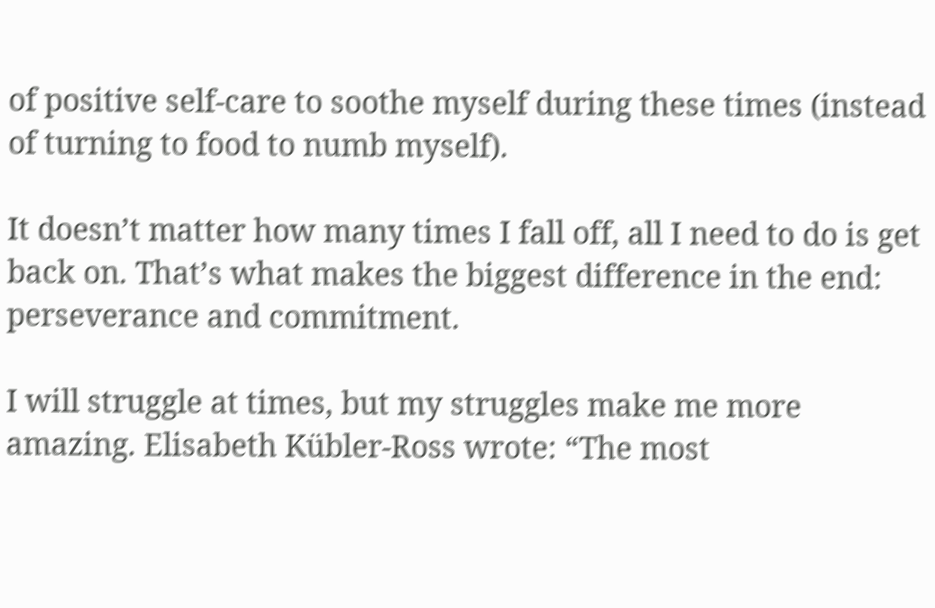of positive self-care to soothe myself during these times (instead of turning to food to numb myself).

It doesn’t matter how many times I fall off, all I need to do is get back on. That’s what makes the biggest difference in the end: perseverance and commitment.

I will struggle at times, but my struggles make me more amazing. Elisabeth Kübler-Ross wrote: “The most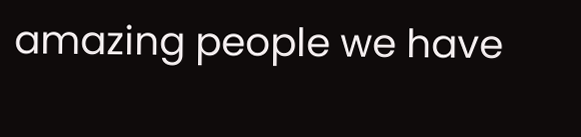amazing people we have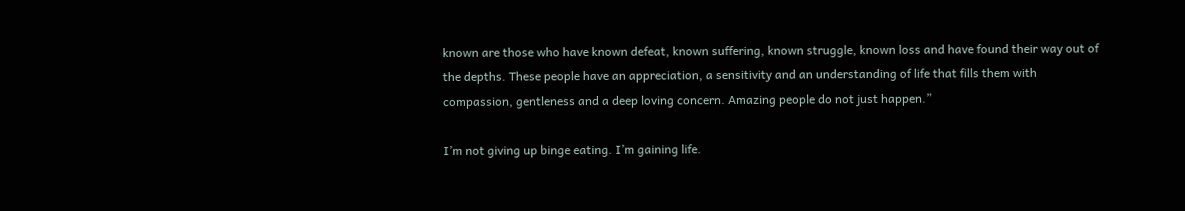known are those who have known defeat, known suffering, known struggle, known loss and have found their way out of the depths. These people have an appreciation, a sensitivity and an understanding of life that fills them with compassion, gentleness and a deep loving concern. Amazing people do not just happen.”

I’m not giving up binge eating. I’m gaining life.